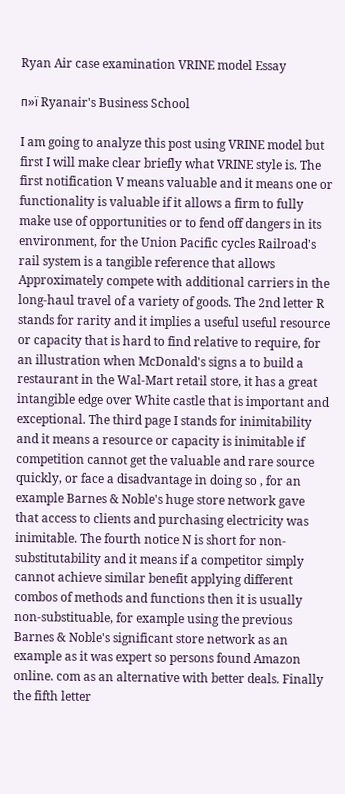Ryan Air case examination VRINE model Essay

п»ї Ryanair's Business School

I am going to analyze this post using VRINE model but first I will make clear briefly what VRINE style is. The first notification V means valuable and it means one or functionality is valuable if it allows a firm to fully make use of opportunities or to fend off dangers in its environment, for the Union Pacific cycles Railroad's rail system is a tangible reference that allows Approximately compete with additional carriers in the long-haul travel of a variety of goods. The 2nd letter R stands for rarity and it implies a useful useful resource or capacity that is hard to find relative to require, for an illustration when McDonald's signs a to build a restaurant in the Wal-Mart retail store, it has a great intangible edge over White castle that is important and exceptional. The third page I stands for inimitability and it means a resource or capacity is inimitable if competition cannot get the valuable and rare source quickly, or face a disadvantage in doing so , for an example Barnes & Noble's huge store network gave that access to clients and purchasing electricity was inimitable. The fourth notice N is short for non-substitutability and it means if a competitor simply cannot achieve similar benefit applying different combos of methods and functions then it is usually non-substituable, for example using the previous Barnes & Noble's significant store network as an example as it was expert so persons found Amazon online. com as an alternative with better deals. Finally the fifth letter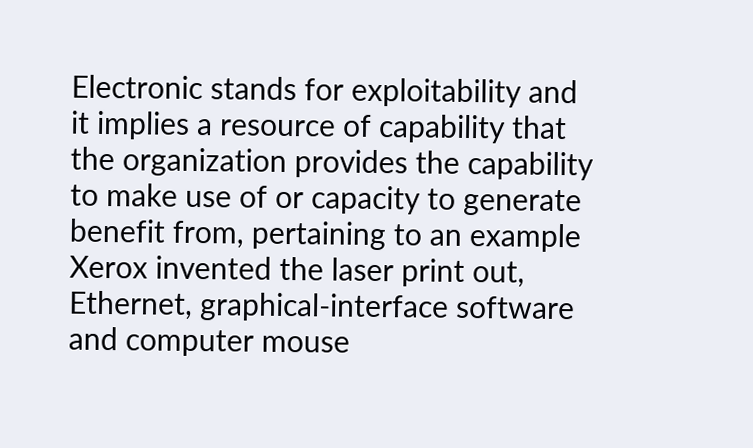Electronic stands for exploitability and it implies a resource of capability that the organization provides the capability to make use of or capacity to generate benefit from, pertaining to an example Xerox invented the laser print out, Ethernet, graphical-interface software and computer mouse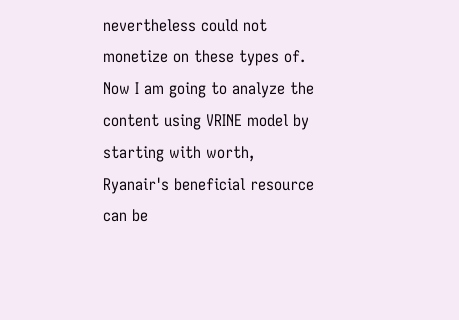nevertheless could not monetize on these types of. Now I am going to analyze the content using VRINE model by starting with worth, Ryanair's beneficial resource can be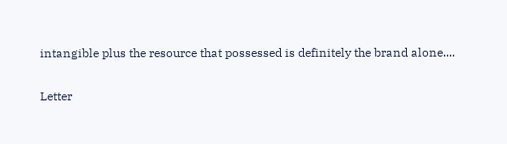intangible plus the resource that possessed is definitely the brand alone....

Letter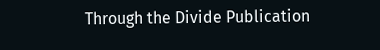Through the Divide Publication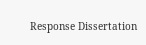Response Dissertation